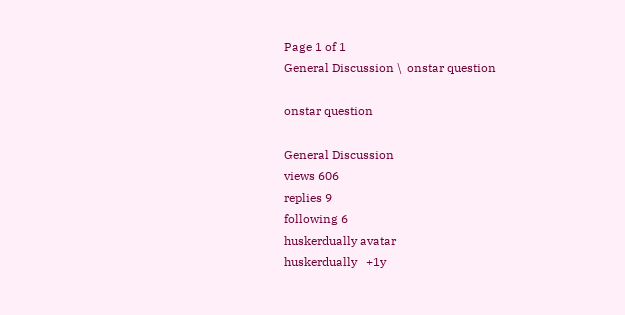Page 1 of 1
General Discussion \  onstar question

onstar question

General Discussion
views 606
replies 9
following 6
huskerdually avatar
huskerdually   +1y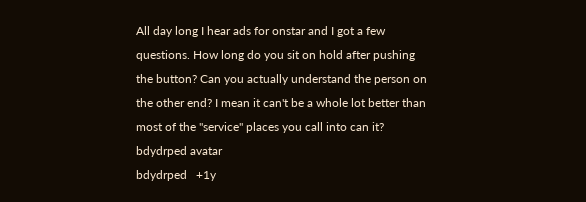All day long I hear ads for onstar and I got a few questions. How long do you sit on hold after pushing the button? Can you actually understand the person on the other end? I mean it can't be a whole lot better than most of the "service" places you call into can it?
bdydrped avatar
bdydrped   +1y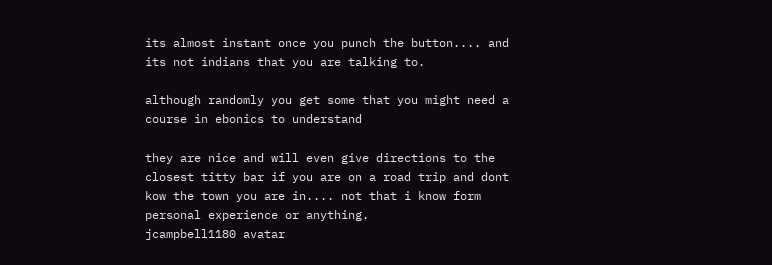its almost instant once you punch the button.... and its not indians that you are talking to.

although randomly you get some that you might need a course in ebonics to understand

they are nice and will even give directions to the closest titty bar if you are on a road trip and dont kow the town you are in.... not that i know form personal experience or anything.
jcampbell1180 avatar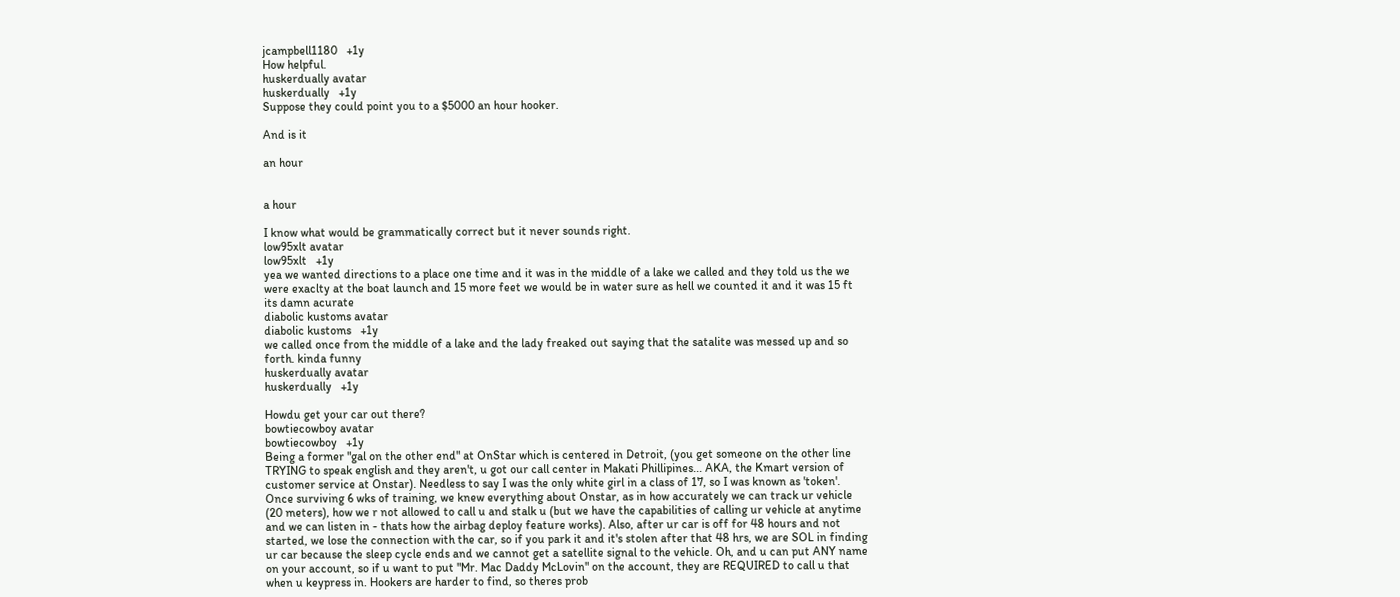jcampbell1180   +1y
How helpful.
huskerdually avatar
huskerdually   +1y
Suppose they could point you to a $5000 an hour hooker.

And is it

an hour


a hour

I know what would be grammatically correct but it never sounds right.
low95xlt avatar
low95xlt   +1y
yea we wanted directions to a place one time and it was in the middle of a lake we called and they told us the we were exaclty at the boat launch and 15 more feet we would be in water sure as hell we counted it and it was 15 ft its damn acurate
diabolic kustoms avatar
diabolic kustoms   +1y
we called once from the middle of a lake and the lady freaked out saying that the satalite was messed up and so forth. kinda funny
huskerdually avatar
huskerdually   +1y

Howdu get your car out there?
bowtiecowboy avatar
bowtiecowboy   +1y
Being a former "gal on the other end" at OnStar which is centered in Detroit, (you get someone on the other line TRYING to speak english and they aren't, u got our call center in Makati Phillipines... AKA, the Kmart version of customer service at Onstar). Needless to say I was the only white girl in a class of 17, so I was known as 'token'. Once surviving 6 wks of training, we knew everything about Onstar, as in how accurately we can track ur vehicle (20 meters), how we r not allowed to call u and stalk u (but we have the capabilities of calling ur vehicle at anytime and we can listen in - thats how the airbag deploy feature works). Also, after ur car is off for 48 hours and not started, we lose the connection with the car, so if you park it and it's stolen after that 48 hrs, we are SOL in finding ur car because the sleep cycle ends and we cannot get a satellite signal to the vehicle. Oh, and u can put ANY name on your account, so if u want to put "Mr. Mac Daddy McLovin" on the account, they are REQUIRED to call u that when u keypress in. Hookers are harder to find, so theres prob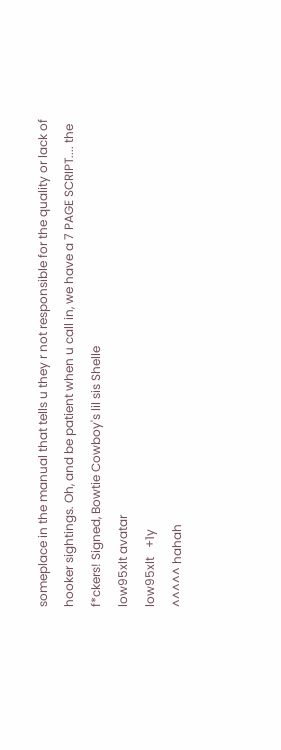someplace in the manual that tells u they r not responsible for the quality or lack of hooker sightings. Oh, and be patient when u call in, we have a 7 PAGE SCRIPT.... the f*ckers! Signed, Bowtie Cowboy's lil sis Shelle
low95xlt avatar
low95xlt   +1y
^^^^^ hahah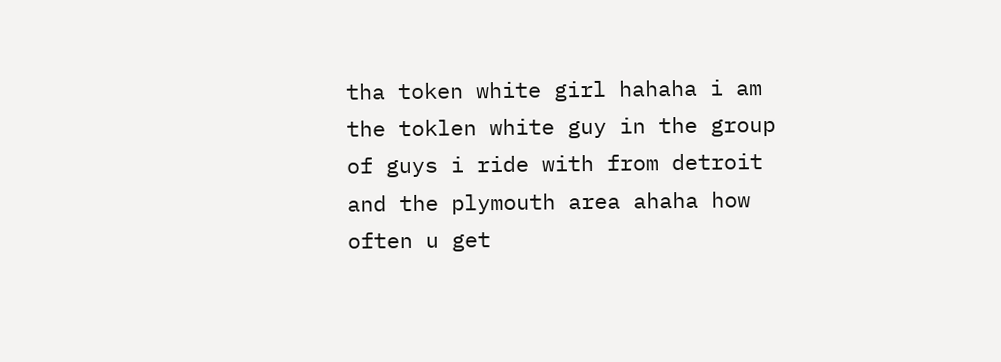tha token white girl hahaha i am the toklen white guy in the group of guys i ride with from detroit and the plymouth area ahaha how often u get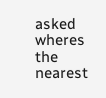asked wheres the nearest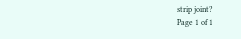strip joint?
Page 1 of 1